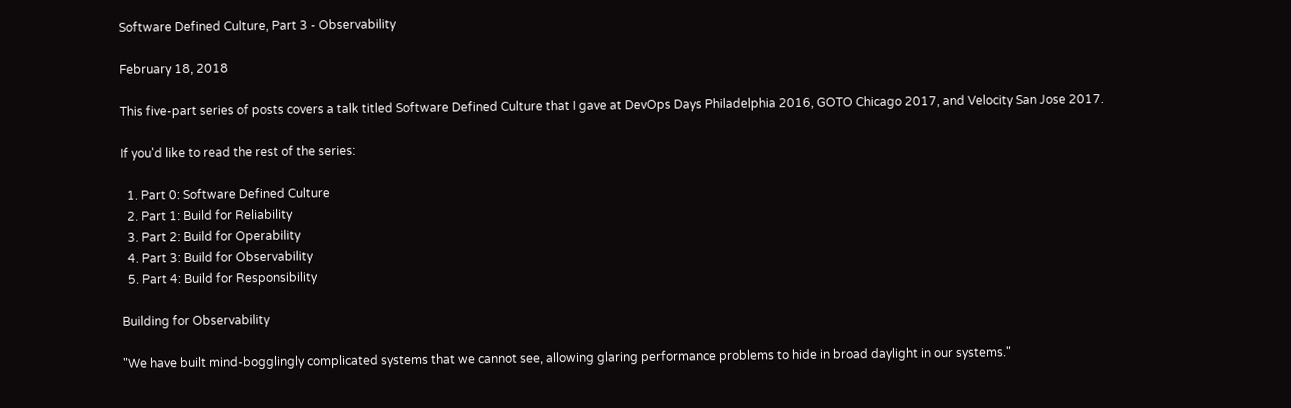Software Defined Culture, Part 3 - Observability

February 18, 2018

This five-part series of posts covers a talk titled Software Defined Culture that I gave at DevOps Days Philadelphia 2016, GOTO Chicago 2017, and Velocity San Jose 2017.

If you'd like to read the rest of the series:

  1. Part 0: Software Defined Culture
  2. Part 1: Build for Reliability
  3. Part 2: Build for Operability
  4. Part 3: Build for Observability
  5. Part 4: Build for Responsibility

Building for Observability

"We have built mind-bogglingly complicated systems that we cannot see, allowing glaring performance problems to hide in broad daylight in our systems."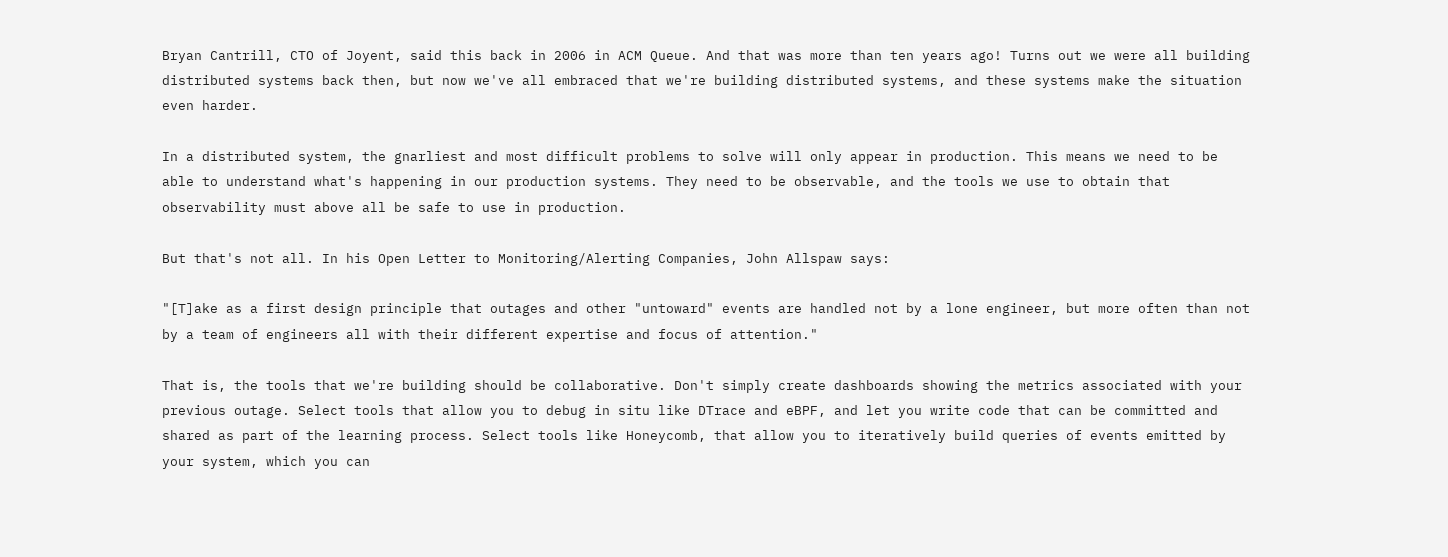Bryan Cantrill, CTO of Joyent, said this back in 2006 in ACM Queue. And that was more than ten years ago! Turns out we were all building distributed systems back then, but now we've all embraced that we're building distributed systems, and these systems make the situation even harder.

In a distributed system, the gnarliest and most difficult problems to solve will only appear in production. This means we need to be able to understand what's happening in our production systems. They need to be observable, and the tools we use to obtain that observability must above all be safe to use in production.

But that's not all. In his Open Letter to Monitoring/Alerting Companies, John Allspaw says:

"[T]ake as a first design principle that outages and other "untoward" events are handled not by a lone engineer, but more often than not by a team of engineers all with their different expertise and focus of attention."

That is, the tools that we're building should be collaborative. Don't simply create dashboards showing the metrics associated with your previous outage. Select tools that allow you to debug in situ like DTrace and eBPF, and let you write code that can be committed and shared as part of the learning process. Select tools like Honeycomb, that allow you to iteratively build queries of events emitted by your system, which you can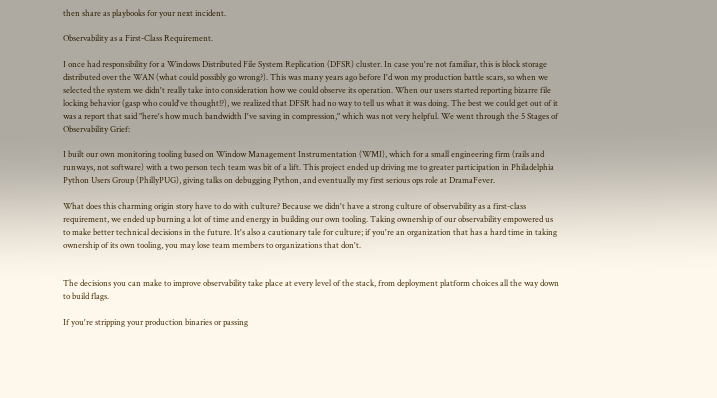then share as playbooks for your next incident.

Observability as a First-Class Requirement.

I once had responsibility for a Windows Distributed File System Replication (DFSR) cluster. In case you're not familiar, this is block storage distributed over the WAN (what could possibly go wrong?). This was many years ago before I'd won my production battle scars, so when we selected the system we didn't really take into consideration how we could observe its operation. When our users started reporting bizarre file locking behavior (gasp who could've thought!?), we realized that DFSR had no way to tell us what it was doing. The best we could get out of it was a report that said "here's how much bandwidth I've saving in compression," which was not very helpful. We went through the 5 Stages of Observability Grief:

I built our own monitoring tooling based on Window Management Instrumentation (WMI), which for a small engineering firm (rails and runways, not software) with a two person tech team was bit of a lift. This project ended up driving me to greater participation in Philadelphia Python Users Group (PhillyPUG), giving talks on debugging Python, and eventually my first serious ops role at DramaFever.

What does this charming origin story have to do with culture? Because we didn't have a strong culture of observability as a first-class requirement, we ended up burning a lot of time and energy in building our own tooling. Taking ownership of our observability empowered us to make better technical decisions in the future. It's also a cautionary tale for culture; if you're an organization that has a hard time in taking ownership of its own tooling, you may lose team members to organizations that don't.


The decisions you can make to improve observability take place at every level of the stack, from deployment platform choices all the way down to build flags.

If you're stripping your production binaries or passing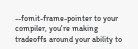--fomit-frame-pointer to your compiler, you're making tradeoffs around your ability to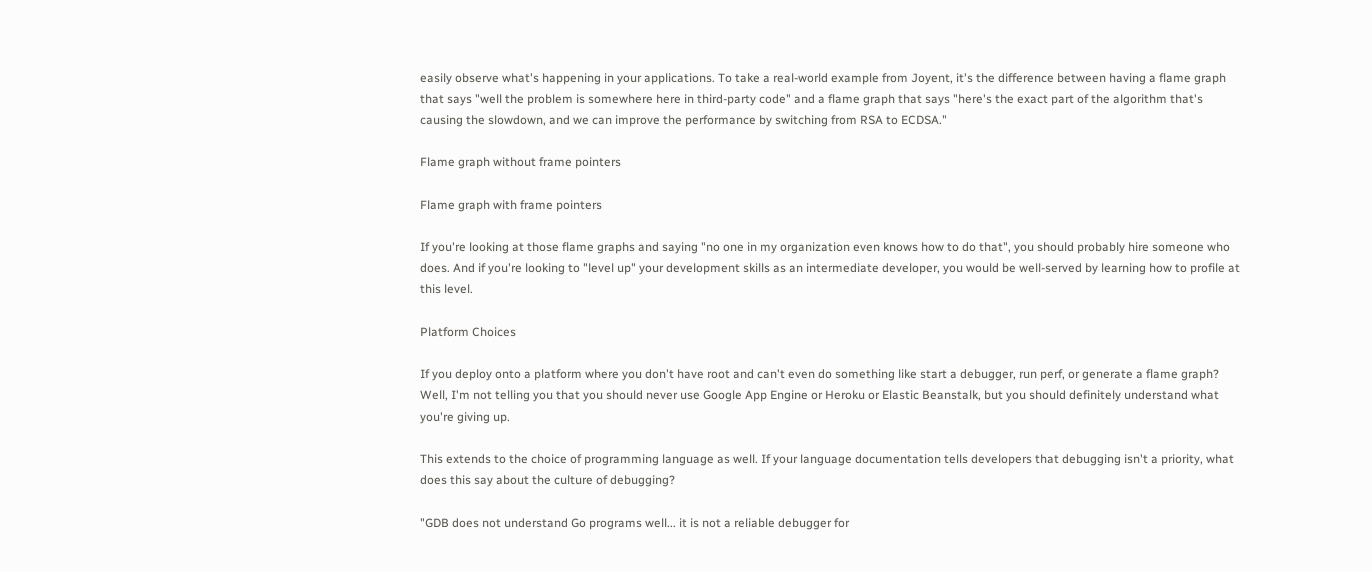easily observe what's happening in your applications. To take a real-world example from Joyent, it's the difference between having a flame graph that says "well the problem is somewhere here in third-party code" and a flame graph that says "here's the exact part of the algorithm that's causing the slowdown, and we can improve the performance by switching from RSA to ECDSA."

Flame graph without frame pointers

Flame graph with frame pointers

If you're looking at those flame graphs and saying "no one in my organization even knows how to do that", you should probably hire someone who does. And if you're looking to "level up" your development skills as an intermediate developer, you would be well-served by learning how to profile at this level.

Platform Choices

If you deploy onto a platform where you don't have root and can't even do something like start a debugger, run perf, or generate a flame graph? Well, I'm not telling you that you should never use Google App Engine or Heroku or Elastic Beanstalk, but you should definitely understand what you're giving up.

This extends to the choice of programming language as well. If your language documentation tells developers that debugging isn't a priority, what does this say about the culture of debugging?

"GDB does not understand Go programs well... it is not a reliable debugger for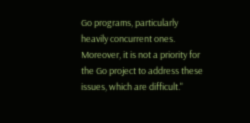Go programs, particularly heavily concurrent ones. Moreover, it is not a priority for the Go project to address these issues, which are difficult."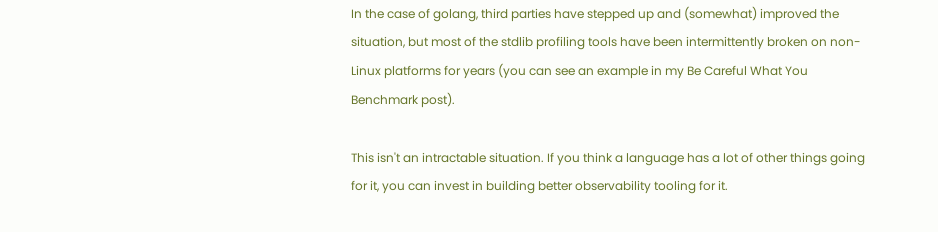In the case of golang, third parties have stepped up and (somewhat) improved the situation, but most of the stdlib profiling tools have been intermittently broken on non-Linux platforms for years (you can see an example in my Be Careful What You Benchmark post).

This isn't an intractable situation. If you think a language has a lot of other things going for it, you can invest in building better observability tooling for it.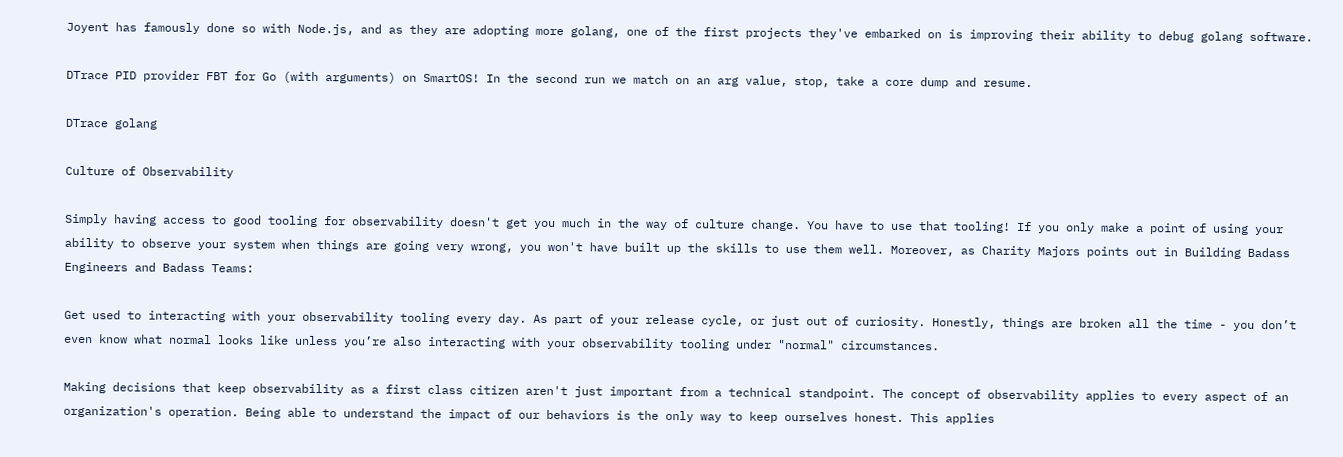Joyent has famously done so with Node.js, and as they are adopting more golang, one of the first projects they've embarked on is improving their ability to debug golang software.

DTrace PID provider FBT for Go (with arguments) on SmartOS! In the second run we match on an arg value, stop, take a core dump and resume.

DTrace golang

Culture of Observability

Simply having access to good tooling for observability doesn't get you much in the way of culture change. You have to use that tooling! If you only make a point of using your ability to observe your system when things are going very wrong, you won't have built up the skills to use them well. Moreover, as Charity Majors points out in Building Badass Engineers and Badass Teams:

Get used to interacting with your observability tooling every day. As part of your release cycle, or just out of curiosity. Honestly, things are broken all the time - you don’t even know what normal looks like unless you’re also interacting with your observability tooling under "normal" circumstances.

Making decisions that keep observability as a first class citizen aren't just important from a technical standpoint. The concept of observability applies to every aspect of an organization's operation. Being able to understand the impact of our behaviors is the only way to keep ourselves honest. This applies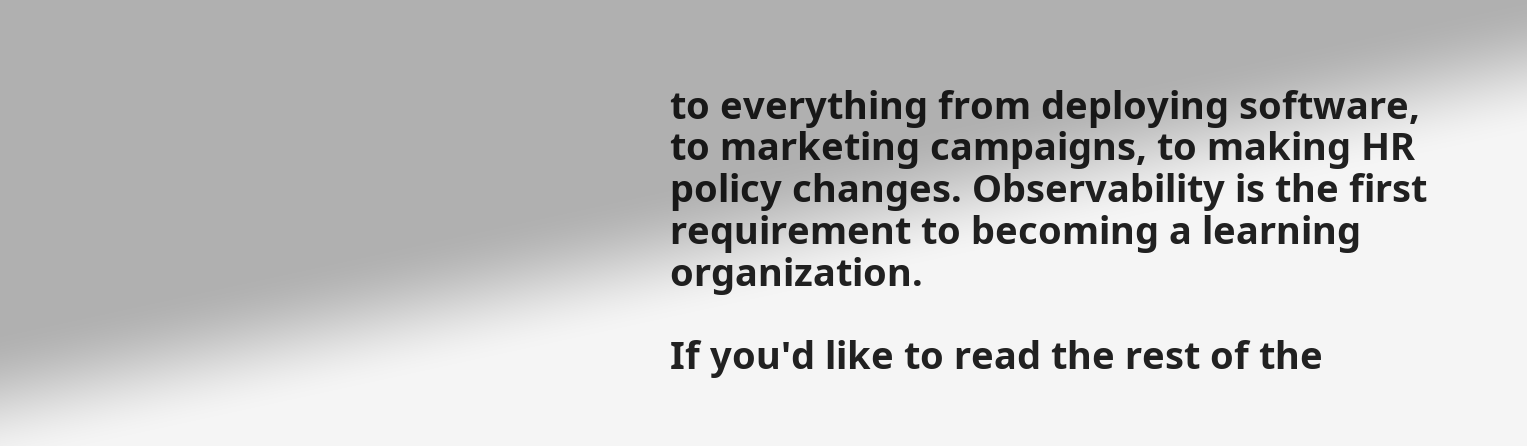to everything from deploying software, to marketing campaigns, to making HR policy changes. Observability is the first requirement to becoming a learning organization.

If you'd like to read the rest of the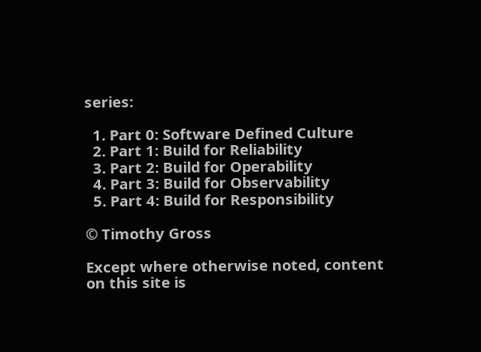series:

  1. Part 0: Software Defined Culture
  2. Part 1: Build for Reliability
  3. Part 2: Build for Operability
  4. Part 3: Build for Observability
  5. Part 4: Build for Responsibility

© Timothy Gross

Except where otherwise noted, content on this site is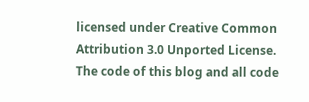licensed under Creative Common Attribution 3.0 Unported License. The code of this blog and all code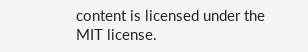content is licensed under the MIT license.